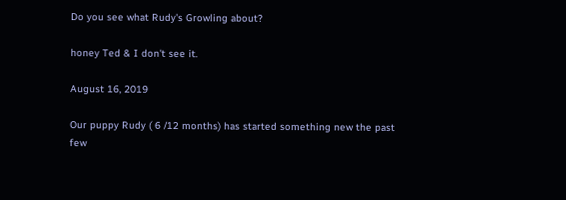Do you see what Rudy's Growling about?

honey Ted & I don't see it.

August 16, 2019

Our puppy Rudy ( 6 /12 months) has started something new the past few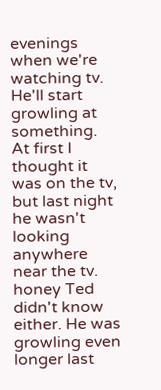evenings when we're watching tv. He'll start growling at something.  At first I thought it was on the tv, but last night he wasn't looking anywhere near the tv.  honey Ted didn't know either. He was growling even longer last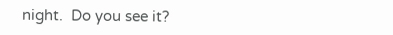night.  Do you see it?